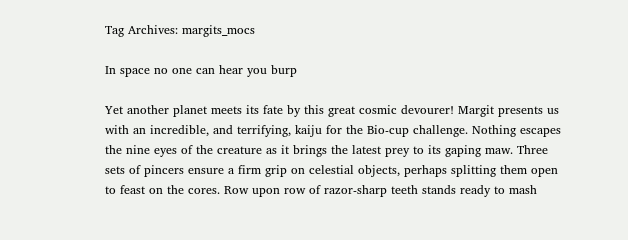Tag Archives: margits_mocs

In space no one can hear you burp

Yet another planet meets its fate by this great cosmic devourer! Margit presents us with an incredible, and terrifying, kaiju for the Bio-cup challenge. Nothing escapes the nine eyes of the creature as it brings the latest prey to its gaping maw. Three sets of pincers ensure a firm grip on celestial objects, perhaps splitting them open to feast on the cores. Row upon row of razor-sharp teeth stands ready to mash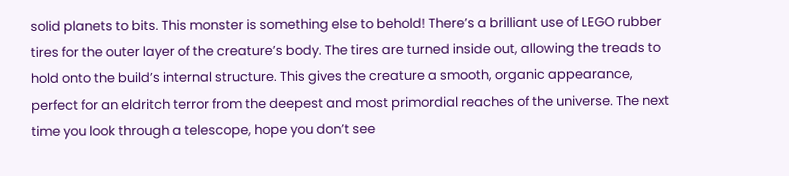solid planets to bits. This monster is something else to behold! There’s a brilliant use of LEGO rubber tires for the outer layer of the creature’s body. The tires are turned inside out, allowing the treads to hold onto the build’s internal structure. This gives the creature a smooth, organic appearance, perfect for an eldritch terror from the deepest and most primordial reaches of the universe. The next time you look through a telescope, hope you don’t see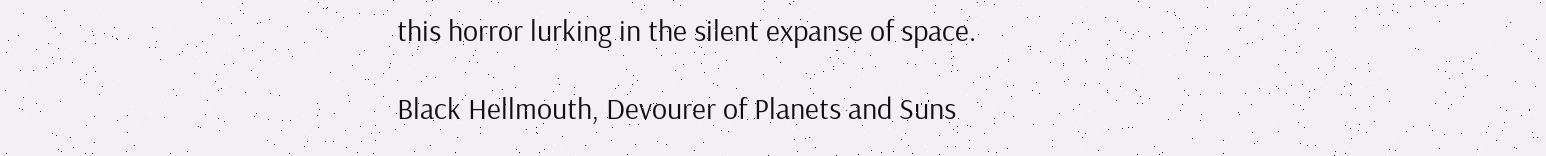this horror lurking in the silent expanse of space.

Black Hellmouth, Devourer of Planets and Suns